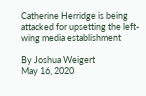Catherine Herridge is being attacked for upsetting the left-wing media establishment

By Joshua Weigert
May 16, 2020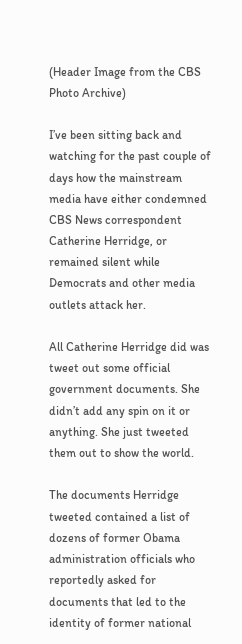(Header Image from the CBS Photo Archive)

I’ve been sitting back and watching for the past couple of days how the mainstream media have either condemned CBS News correspondent Catherine Herridge, or remained silent while Democrats and other media outlets attack her.

All Catherine Herridge did was tweet out some official government documents. She didn’t add any spin on it or anything. She just tweeted them out to show the world.

The documents Herridge tweeted contained a list of dozens of former Obama administration officials who reportedly asked for documents that led to the identity of former national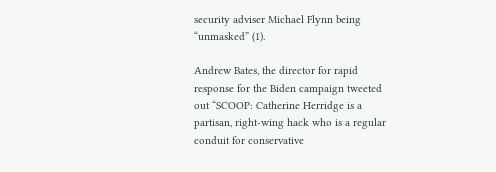security adviser Michael Flynn being “unmasked” (1).

Andrew Bates, the director for rapid response for the Biden campaign tweeted out “SCOOP: Catherine Herridge is a partisan, right-wing hack who is a regular conduit for conservative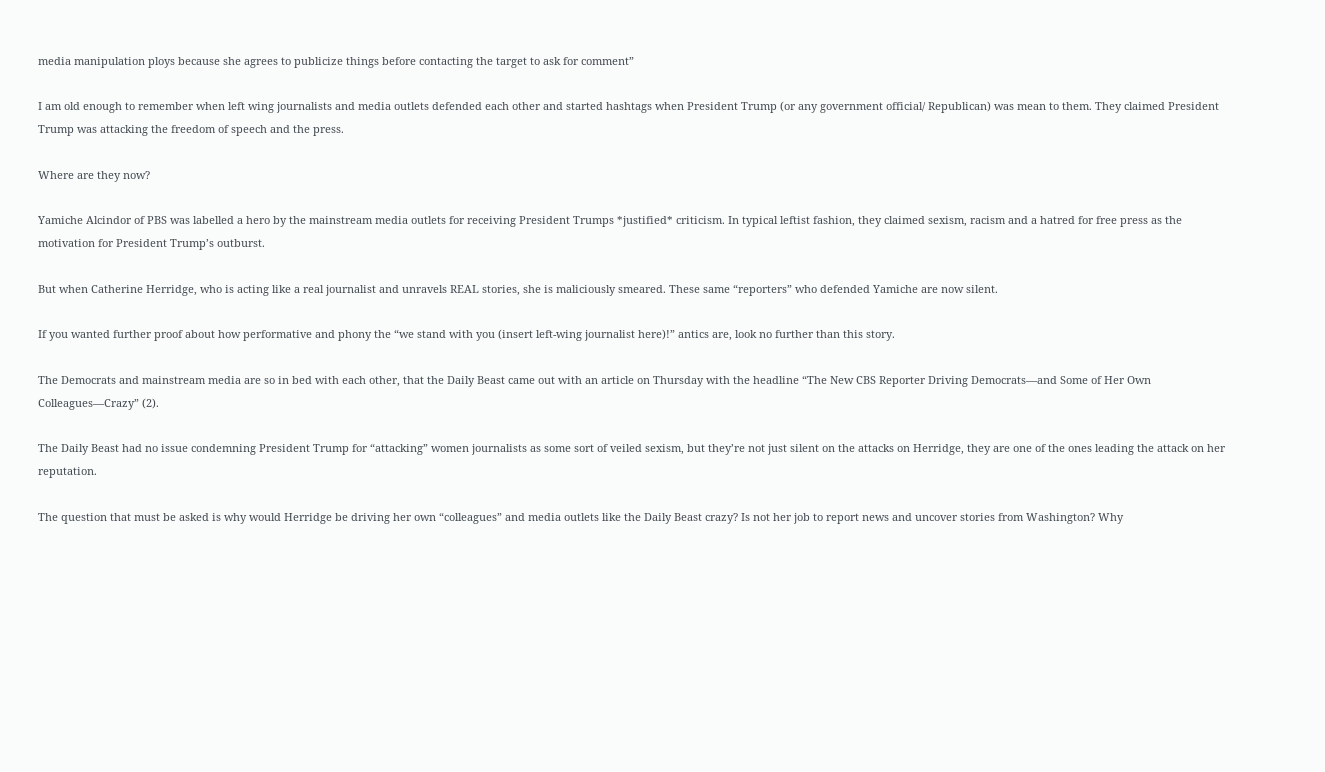media manipulation ploys because she agrees to publicize things before contacting the target to ask for comment”

I am old enough to remember when left wing journalists and media outlets defended each other and started hashtags when President Trump (or any government official/ Republican) was mean to them. They claimed President Trump was attacking the freedom of speech and the press.

Where are they now?

Yamiche Alcindor of PBS was labelled a hero by the mainstream media outlets for receiving President Trumps *justified* criticism. In typical leftist fashion, they claimed sexism, racism and a hatred for free press as the motivation for President Trump’s outburst.

But when Catherine Herridge, who is acting like a real journalist and unravels REAL stories, she is maliciously smeared. These same “reporters” who defended Yamiche are now silent.

If you wanted further proof about how performative and phony the “we stand with you (insert left-wing journalist here)!” antics are, look no further than this story.

The Democrats and mainstream media are so in bed with each other, that the Daily Beast came out with an article on Thursday with the headline “The New CBS Reporter Driving Democrats—and Some of Her Own Colleagues—Crazy” (2).

The Daily Beast had no issue condemning President Trump for “attacking” women journalists as some sort of veiled sexism, but they’re not just silent on the attacks on Herridge, they are one of the ones leading the attack on her reputation.

The question that must be asked is why would Herridge be driving her own “colleagues” and media outlets like the Daily Beast crazy? Is not her job to report news and uncover stories from Washington? Why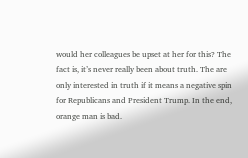would her colleagues be upset at her for this? The fact is, it’s never really been about truth. The are only interested in truth if it means a negative spin for Republicans and President Trump. In the end, orange man is bad.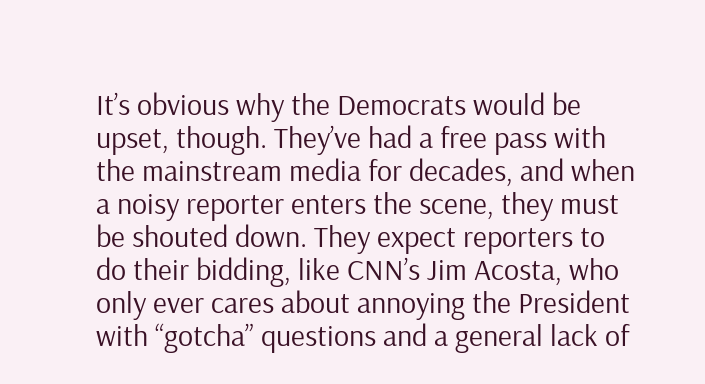It’s obvious why the Democrats would be upset, though. They’ve had a free pass with the mainstream media for decades, and when a noisy reporter enters the scene, they must be shouted down. They expect reporters to do their bidding, like CNN’s Jim Acosta, who only ever cares about annoying the President with “gotcha” questions and a general lack of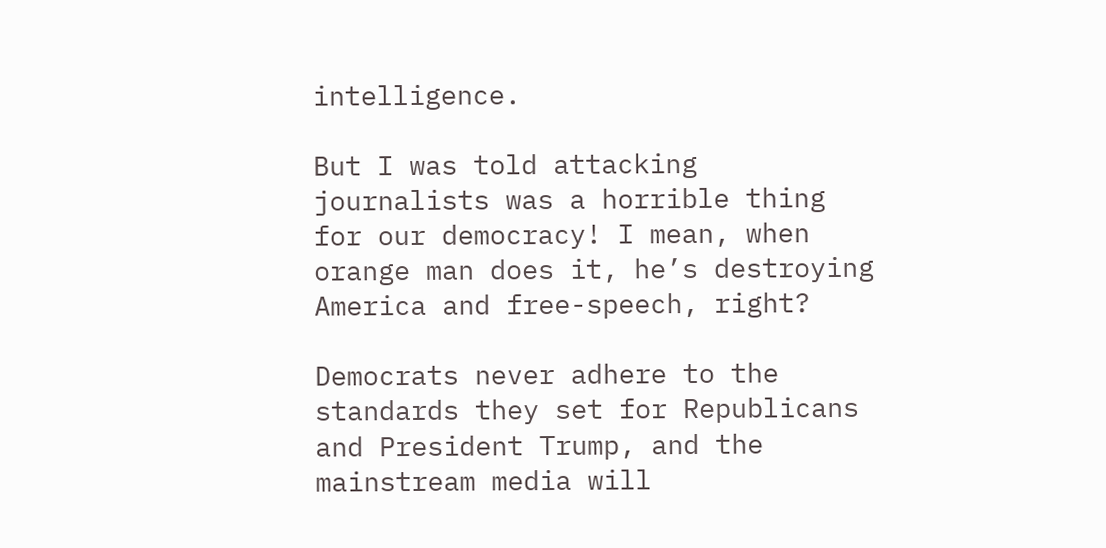intelligence.

But I was told attacking journalists was a horrible thing for our democracy! I mean, when orange man does it, he’s destroying America and free-speech, right?

Democrats never adhere to the standards they set for Republicans and President Trump, and the mainstream media will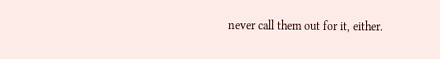never call them out for it, either.